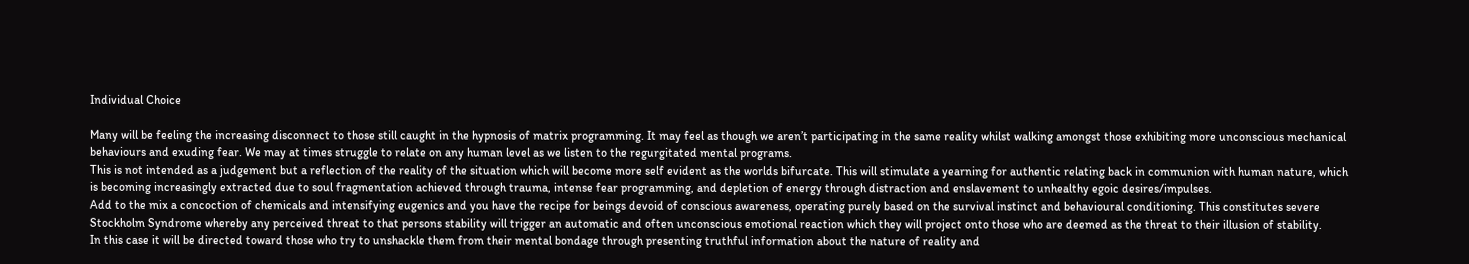Individual Choice

Many will be feeling the increasing disconnect to those still caught in the hypnosis of matrix programming. It may feel as though we aren’t participating in the same reality whilst walking amongst those exhibiting more unconscious mechanical behaviours and exuding fear. We may at times struggle to relate on any human level as we listen to the regurgitated mental programs.
This is not intended as a judgement but a reflection of the reality of the situation which will become more self evident as the worlds bifurcate. This will stimulate a yearning for authentic relating back in communion with human nature, which is becoming increasingly extracted due to soul fragmentation achieved through trauma, intense fear programming, and depletion of energy through distraction and enslavement to unhealthy egoic desires/impulses.
Add to the mix a concoction of chemicals and intensifying eugenics and you have the recipe for beings devoid of conscious awareness, operating purely based on the survival instinct and behavioural conditioning. This constitutes severe Stockholm Syndrome whereby any perceived threat to that persons stability will trigger an automatic and often unconscious emotional reaction which they will project onto those who are deemed as the threat to their illusion of stability.
In this case it will be directed toward those who try to unshackle them from their mental bondage through presenting truthful information about the nature of reality and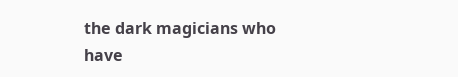the dark magicians who have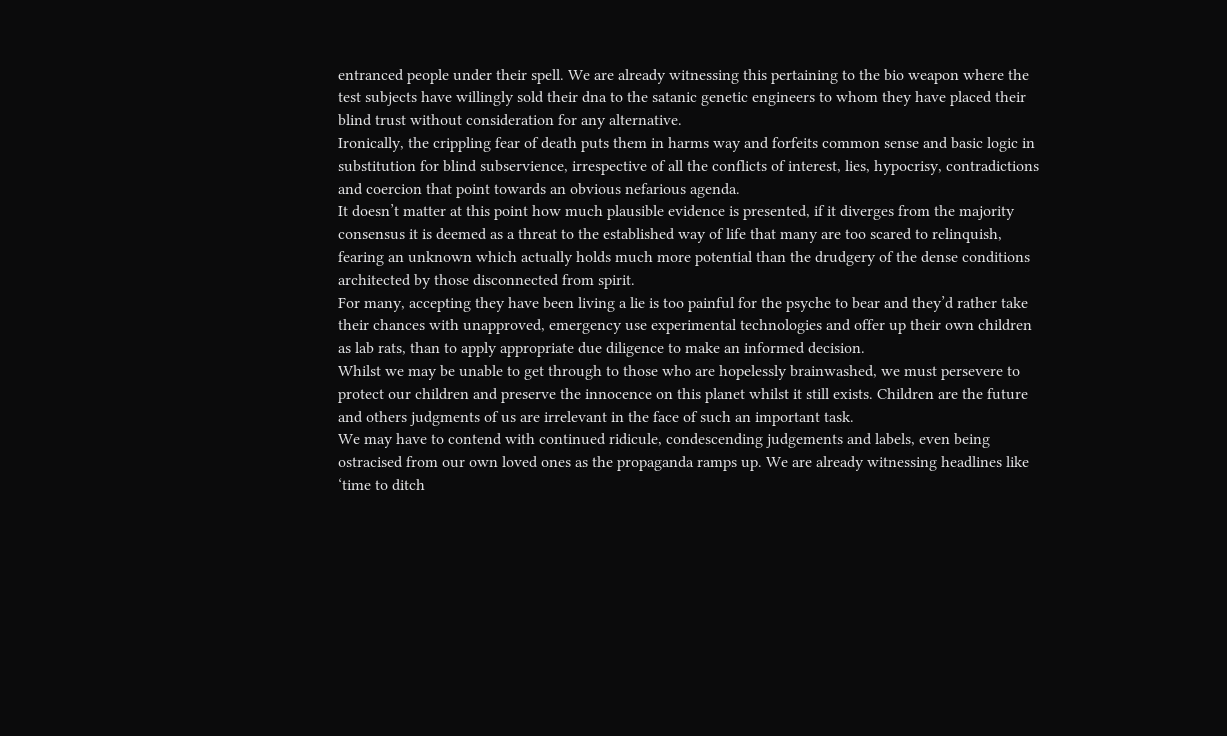entranced people under their spell. We are already witnessing this pertaining to the bio weapon where the test subjects have willingly sold their dna to the satanic genetic engineers to whom they have placed their blind trust without consideration for any alternative.
Ironically, the crippling fear of death puts them in harms way and forfeits common sense and basic logic in substitution for blind subservience, irrespective of all the conflicts of interest, lies, hypocrisy, contradictions and coercion that point towards an obvious nefarious agenda.
It doesn’t matter at this point how much plausible evidence is presented, if it diverges from the majority consensus it is deemed as a threat to the established way of life that many are too scared to relinquish, fearing an unknown which actually holds much more potential than the drudgery of the dense conditions architected by those disconnected from spirit.
For many, accepting they have been living a lie is too painful for the psyche to bear and they’d rather take their chances with unapproved, emergency use experimental technologies and offer up their own children as lab rats, than to apply appropriate due diligence to make an informed decision.
Whilst we may be unable to get through to those who are hopelessly brainwashed, we must persevere to protect our children and preserve the innocence on this planet whilst it still exists. Children are the future and others judgments of us are irrelevant in the face of such an important task.
We may have to contend with continued ridicule, condescending judgements and labels, even being ostracised from our own loved ones as the propaganda ramps up. We are already witnessing headlines like ‘time to ditch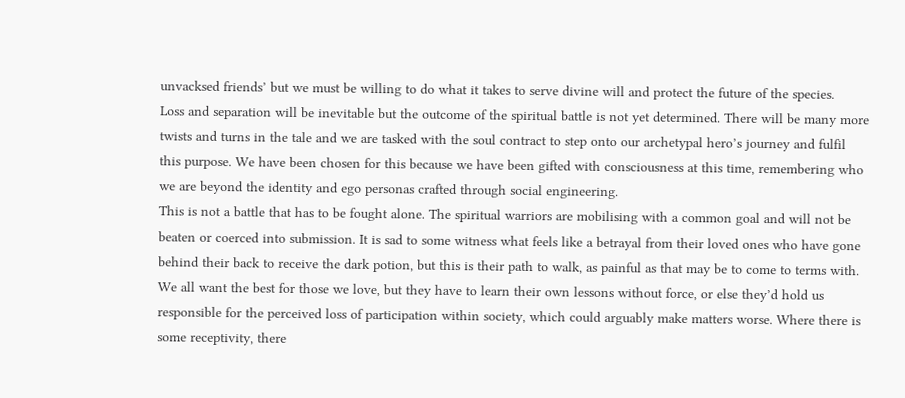unvacksed friends’ but we must be willing to do what it takes to serve divine will and protect the future of the species.
Loss and separation will be inevitable but the outcome of the spiritual battle is not yet determined. There will be many more twists and turns in the tale and we are tasked with the soul contract to step onto our archetypal hero’s journey and fulfil this purpose. We have been chosen for this because we have been gifted with consciousness at this time, remembering who we are beyond the identity and ego personas crafted through social engineering.
This is not a battle that has to be fought alone. The spiritual warriors are mobilising with a common goal and will not be beaten or coerced into submission. It is sad to some witness what feels like a betrayal from their loved ones who have gone behind their back to receive the dark potion, but this is their path to walk, as painful as that may be to come to terms with.
We all want the best for those we love, but they have to learn their own lessons without force, or else they’d hold us responsible for the perceived loss of participation within society, which could arguably make matters worse. Where there is some receptivity, there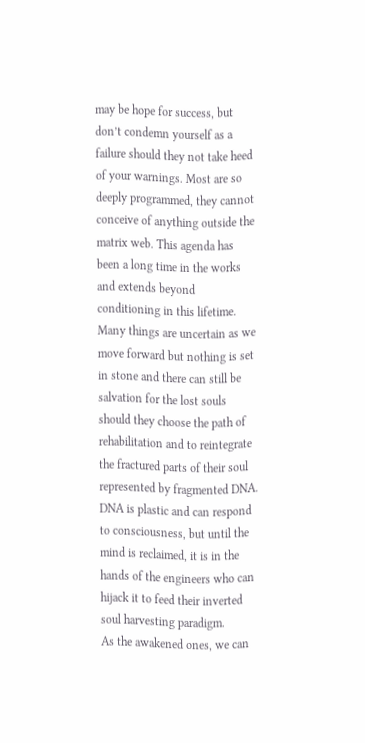may be hope for success, but don’t condemn yourself as a failure should they not take heed of your warnings. Most are so deeply programmed, they cannot conceive of anything outside the matrix web. This agenda has been a long time in the works and extends beyond conditioning in this lifetime.
Many things are uncertain as we move forward but nothing is set in stone and there can still be salvation for the lost souls should they choose the path of rehabilitation and to reintegrate the fractured parts of their soul represented by fragmented DNA. DNA is plastic and can respond to consciousness, but until the mind is reclaimed, it is in the hands of the engineers who can hijack it to feed their inverted soul harvesting paradigm.
As the awakened ones, we can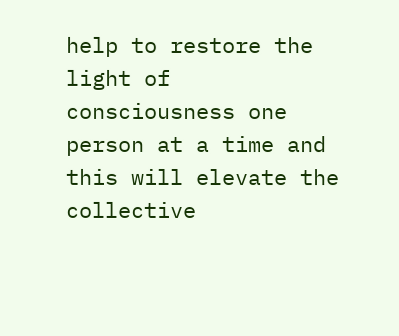help to restore the light of consciousness one person at a time and this will elevate the collective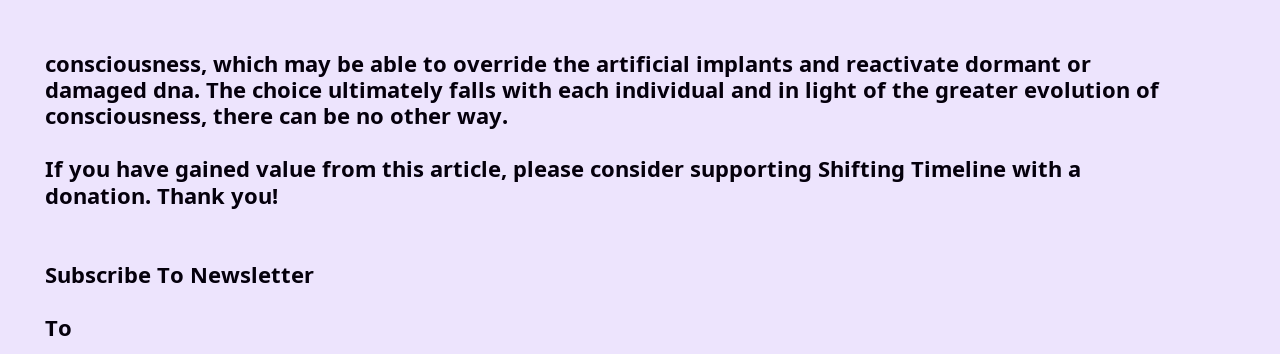consciousness, which may be able to override the artificial implants and reactivate dormant or damaged dna. The choice ultimately falls with each individual and in light of the greater evolution of consciousness, there can be no other way.

If you have gained value from this article, please consider supporting Shifting Timeline with a donation. Thank you!


Subscribe To Newsletter

To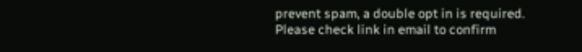prevent spam, a double opt in is required. Please check link in email to confirm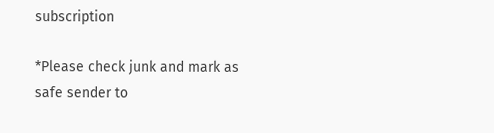subscription

*Please check junk and mark as safe sender to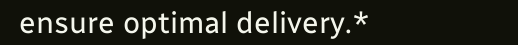ensure optimal delivery.*